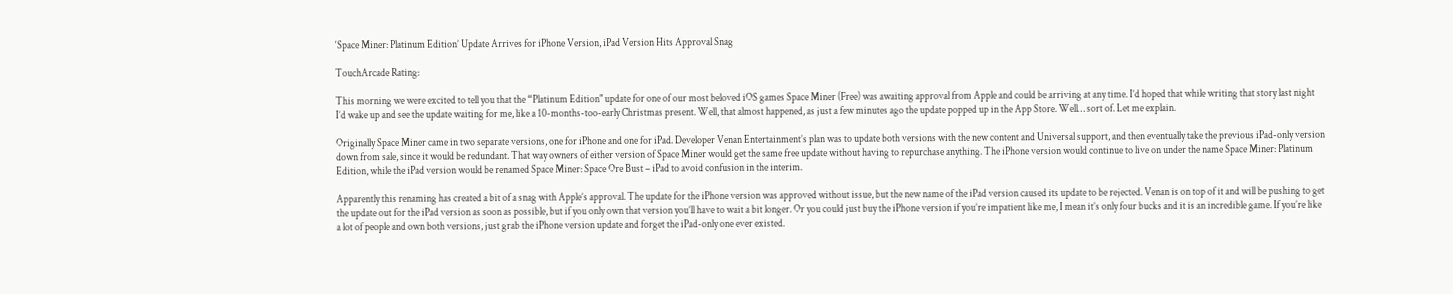‘Space Miner: Platinum Edition’ Update Arrives for iPhone Version, iPad Version Hits Approval Snag

TouchArcade Rating:

This morning we were excited to tell you that the “Platinum Edition" update for one of our most beloved iOS games Space Miner (Free) was awaiting approval from Apple and could be arriving at any time. I’d hoped that while writing that story last night I’d wake up and see the update waiting for me, like a 10-months-too-early Christmas present. Well, that almost happened, as just a few minutes ago the update popped up in the App Store. Well… sort of. Let me explain.

Originally Space Miner came in two separate versions, one for iPhone and one for iPad. Developer Venan Entertainment’s plan was to update both versions with the new content and Universal support, and then eventually take the previous iPad-only version down from sale, since it would be redundant. That way owners of either version of Space Miner would get the same free update without having to repurchase anything. The iPhone version would continue to live on under the name Space Miner: Platinum Edition, while the iPad version would be renamed Space Miner: Space Ore Bust – iPad to avoid confusion in the interim.

Apparently this renaming has created a bit of a snag with Apple’s approval. The update for the iPhone version was approved without issue, but the new name of the iPad version caused its update to be rejected. Venan is on top of it and will be pushing to get the update out for the iPad version as soon as possible, but if you only own that version you’ll have to wait a bit longer. Or you could just buy the iPhone version if you’re impatient like me, I mean it’s only four bucks and it is an incredible game. If you’re like a lot of people and own both versions, just grab the iPhone version update and forget the iPad-only one ever existed.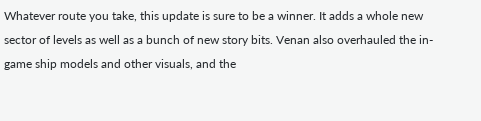Whatever route you take, this update is sure to be a winner. It adds a whole new sector of levels as well as a bunch of new story bits. Venan also overhauled the in-game ship models and other visuals, and the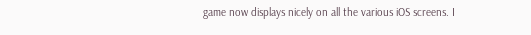game now displays nicely on all the various iOS screens. I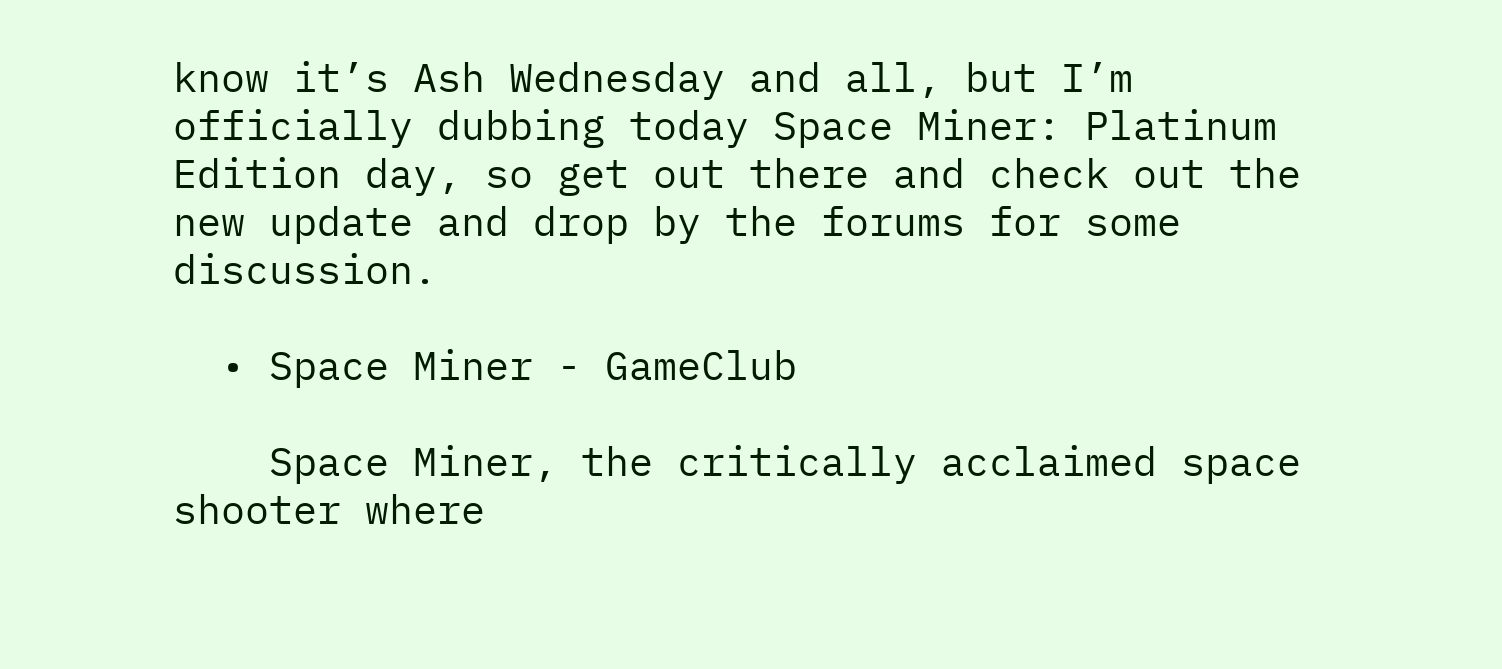know it’s Ash Wednesday and all, but I’m officially dubbing today Space Miner: Platinum Edition day, so get out there and check out the new update and drop by the forums for some discussion.

  • Space Miner - GameClub

    Space Miner, the critically acclaimed space shooter where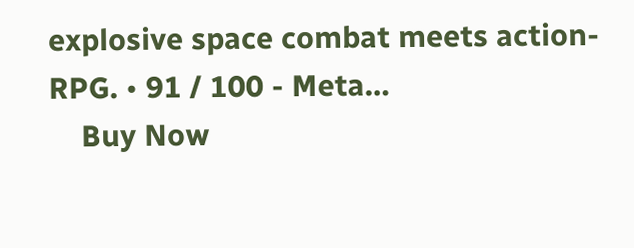explosive space combat meets action-RPG. • 91 / 100 - Meta…
    Buy Now